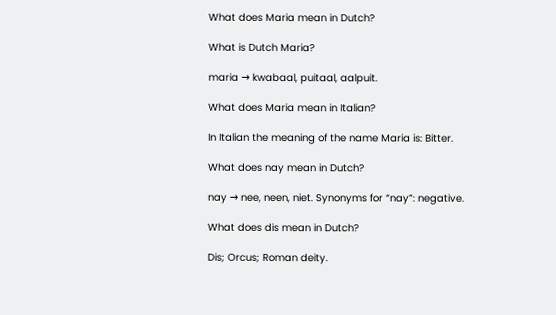What does Maria mean in Dutch?

What is Dutch Maria?

maria → kwabaal, puitaal, aalpuit.

What does Maria mean in Italian?

In Italian the meaning of the name Maria is: Bitter.

What does nay mean in Dutch?

nay → nee, neen, niet. Synonyms for “nay”: negative.

What does dis mean in Dutch?

Dis; Orcus; Roman deity.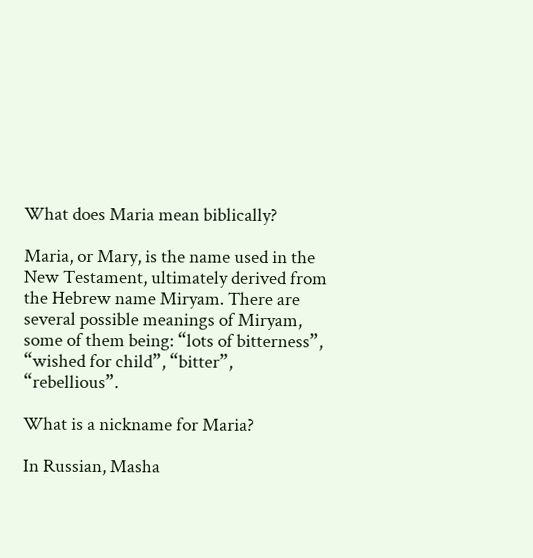What does Maria mean biblically?

Maria, or Mary, is the name used in the New Testament, ultimately derived from the Hebrew name Miryam. There are several possible meanings of Miryam, some of them being: “lots of bitterness”, “wished for child”, “bitter”, “rebellious”.

What is a nickname for Maria?

In Russian, Masha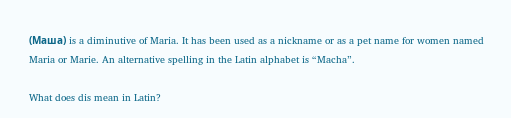(Маша) is a diminutive of Maria. It has been used as a nickname or as a pet name for women named Maria or Marie. An alternative spelling in the Latin alphabet is “Macha”.

What does dis mean in Latin?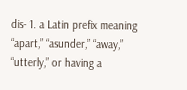dis- 1. a Latin prefix meaning “apart,” “asunder,” “away,” “utterly,” or having a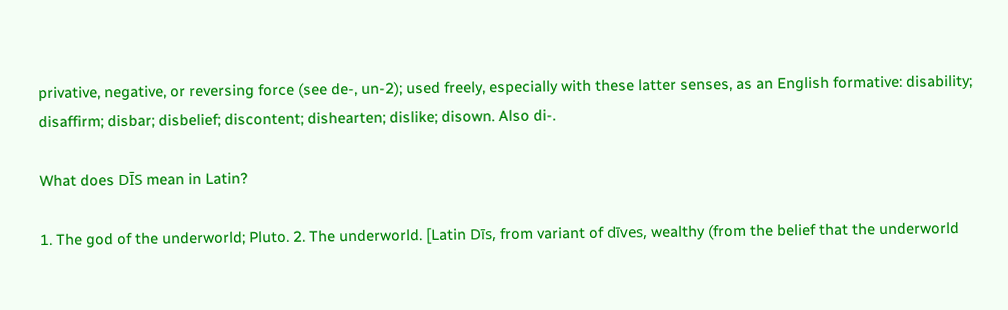privative, negative, or reversing force (see de-, un-2); used freely, especially with these latter senses, as an English formative: disability; disaffirm; disbar; disbelief; discontent; dishearten; dislike; disown. Also di-.

What does DĪS mean in Latin?

1. The god of the underworld; Pluto. 2. The underworld. [Latin Dīs, from variant of dīves, wealthy (from the belief that the underworld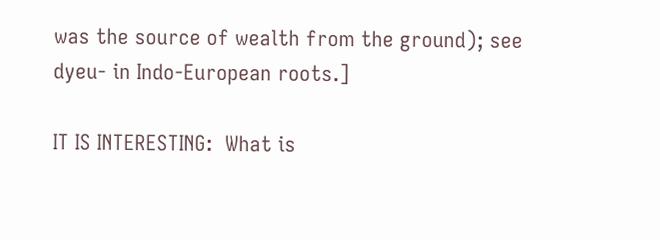was the source of wealth from the ground); see dyeu- in Indo-European roots.]

IT IS INTERESTING:  What is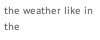the weather like in the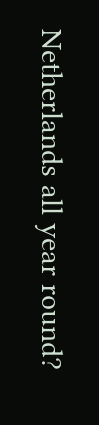Netherlands all year round?